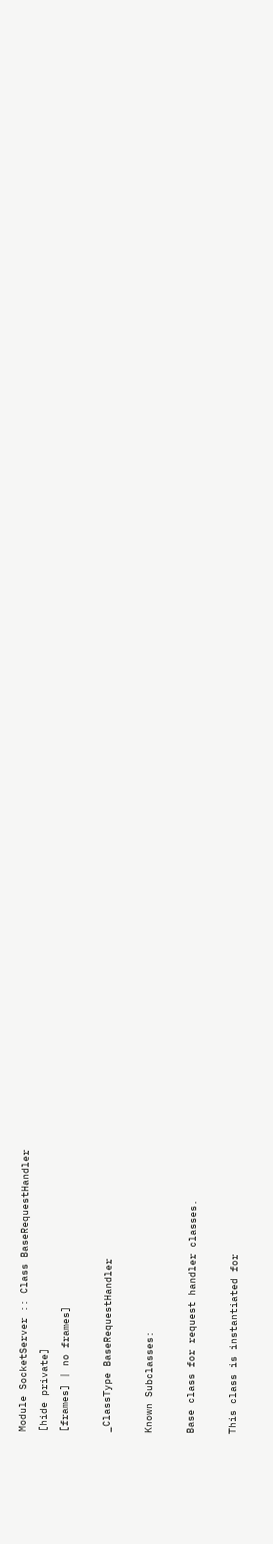Module SocketServer :: Class BaseRequestHandler
[hide private]
[frames] | no frames]

_ClassType BaseRequestHandler

Known Subclasses:

Base class for request handler classes.

This class is instantiated for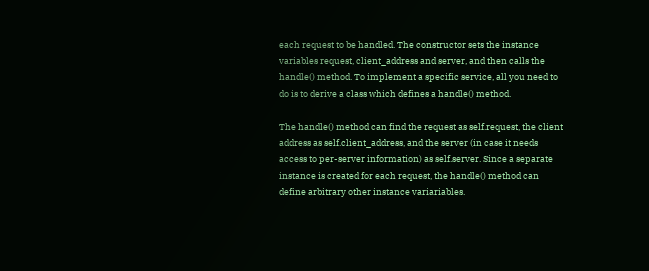each request to be handled. The constructor sets the instance variables request, client_address and server, and then calls the handle() method. To implement a specific service, all you need to do is to derive a class which defines a handle() method.

The handle() method can find the request as self.request, the client address as self.client_address, and the server (in case it needs access to per-server information) as self.server. Since a separate instance is created for each request, the handle() method can define arbitrary other instance variariables.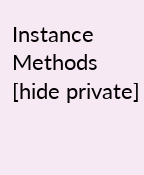Instance Methods [hide private]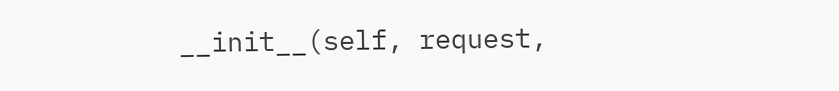__init__(self, request,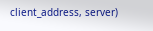client_address, server)